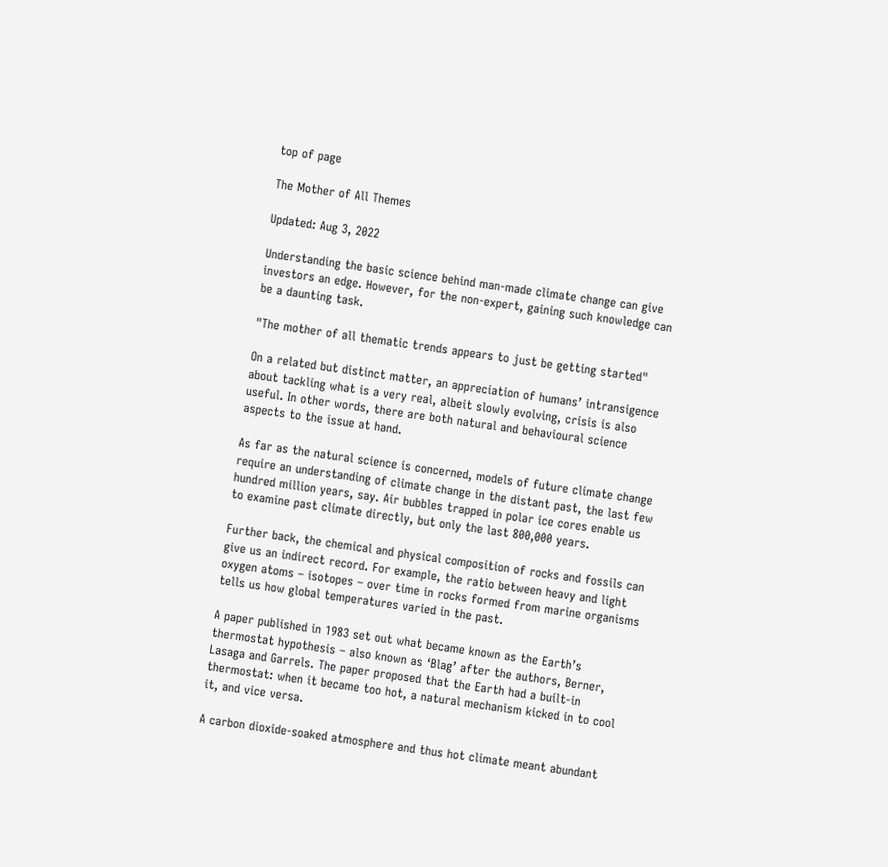top of page

The Mother of All Themes

Updated: Aug 3, 2022

Understanding the basic science behind man-made climate change can give investors an edge. However, for the non-expert, gaining such knowledge can be a daunting task.

"The mother of all thematic trends appears to just be getting started"

On a related but distinct matter, an appreciation of humans’ intransigence about tackling what is a very real, albeit slowly evolving, crisis is also useful. In other words, there are both natural and behavioural science aspects to the issue at hand.

As far as the natural science is concerned, models of future climate change require an understanding of climate change in the distant past, the last few hundred million years, say. Air bubbles trapped in polar ice cores enable us to examine past climate directly, but only the last 800,000 years.

Further back, the chemical and physical composition of rocks and fossils can give us an indirect record. For example, the ratio between heavy and light oxygen atoms – isotopes – over time in rocks formed from marine organisms tells us how global temperatures varied in the past.

A paper published in 1983 set out what became known as the Earth’s thermostat hypothesis – also known as ‘Blag’ after the authors, Berner, Lasaga and Garrels. The paper proposed that the Earth had a built-in thermostat: when it became too hot, a natural mechanism kicked in to cool it, and vice versa.

A carbon dioxide-soaked atmosphere and thus hot climate meant abundant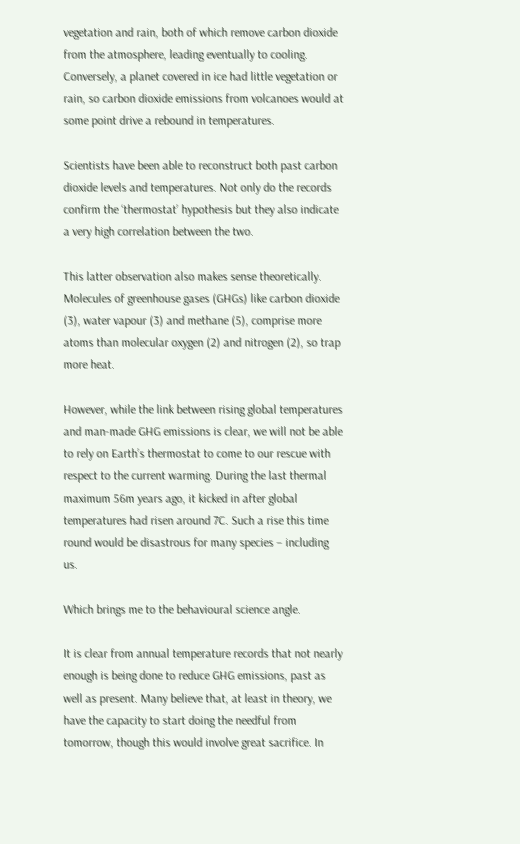vegetation and rain, both of which remove carbon dioxide from the atmosphere, leading eventually to cooling. Conversely, a planet covered in ice had little vegetation or rain, so carbon dioxide emissions from volcanoes would at some point drive a rebound in temperatures.

Scientists have been able to reconstruct both past carbon dioxide levels and temperatures. Not only do the records confirm the ‘thermostat’ hypothesis but they also indicate a very high correlation between the two.

This latter observation also makes sense theoretically. Molecules of greenhouse gases (GHGs) like carbon dioxide (3), water vapour (3) and methane (5), comprise more atoms than molecular oxygen (2) and nitrogen (2), so trap more heat.

However, while the link between rising global temperatures and man-made GHG emissions is clear, we will not be able to rely on Earth’s thermostat to come to our rescue with respect to the current warming. During the last thermal maximum 56m years ago, it kicked in after global temperatures had risen around 7C. Such a rise this time round would be disastrous for many species – including us.

Which brings me to the behavioural science angle.

It is clear from annual temperature records that not nearly enough is being done to reduce GHG emissions, past as well as present. Many believe that, at least in theory, we have the capacity to start doing the needful from tomorrow, though this would involve great sacrifice. In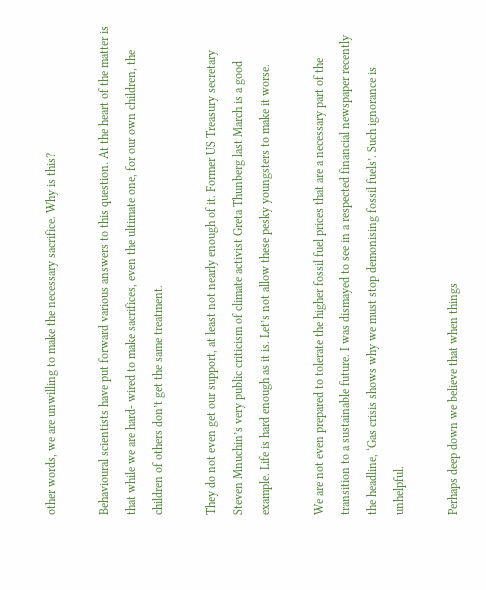other words, we are unwilling to make the necessary sacrifice. Why is this?

Behavioural scientists have put forward various answers to this question. At the heart of the matter is that while we are hard- wired to make sacrifices, even the ultimate one, for our own children, the children of others don’t get the same treatment.

They do not even get our support, at least not nearly enough of it. Former US Treasury secretary Steven Mnuchin’s very public criticism of climate activist Greta Thunberg last March is a good example. Life is hard enough as it is. Let’s not allow these pesky youngsters to make it worse.

We are not even prepared to tolerate the higher fossil fuel prices that are a necessary part of the transition to a sustainable future. I was dismayed to see in a respected financial newspaper recently the headline, ‘Gas crisis shows why we must stop demonising fossil fuels’. Such ignorance is unhelpful.

Perhaps deep down we believe that when things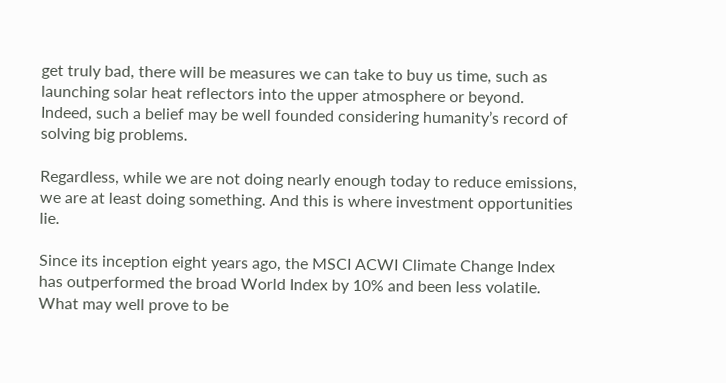get truly bad, there will be measures we can take to buy us time, such as launching solar heat reflectors into the upper atmosphere or beyond. Indeed, such a belief may be well founded considering humanity’s record of solving big problems.

Regardless, while we are not doing nearly enough today to reduce emissions, we are at least doing something. And this is where investment opportunities lie.

Since its inception eight years ago, the MSCI ACWI Climate Change Index has outperformed the broad World Index by 10% and been less volatile. What may well prove to be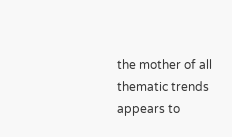the mother of all thematic trends appears to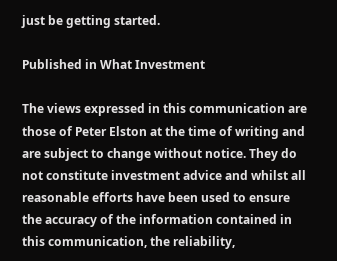just be getting started.

Published in What Investment

The views expressed in this communication are those of Peter Elston at the time of writing and are subject to change without notice. They do not constitute investment advice and whilst all reasonable efforts have been used to ensure the accuracy of the information contained in this communication, the reliability,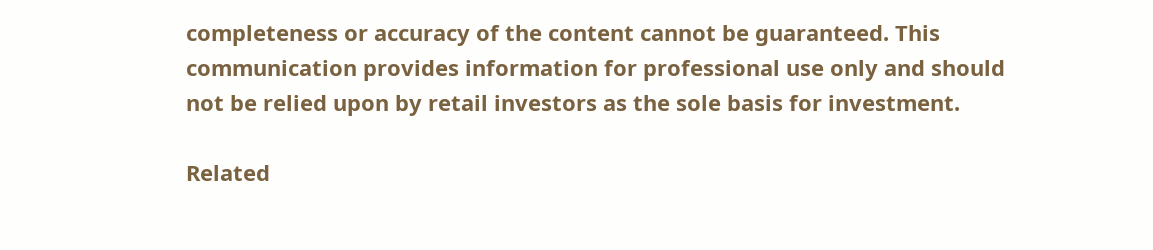completeness or accuracy of the content cannot be guaranteed. This communication provides information for professional use only and should not be relied upon by retail investors as the sole basis for investment.

Related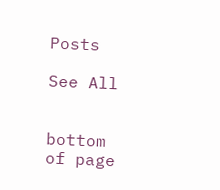Posts

See All


bottom of page